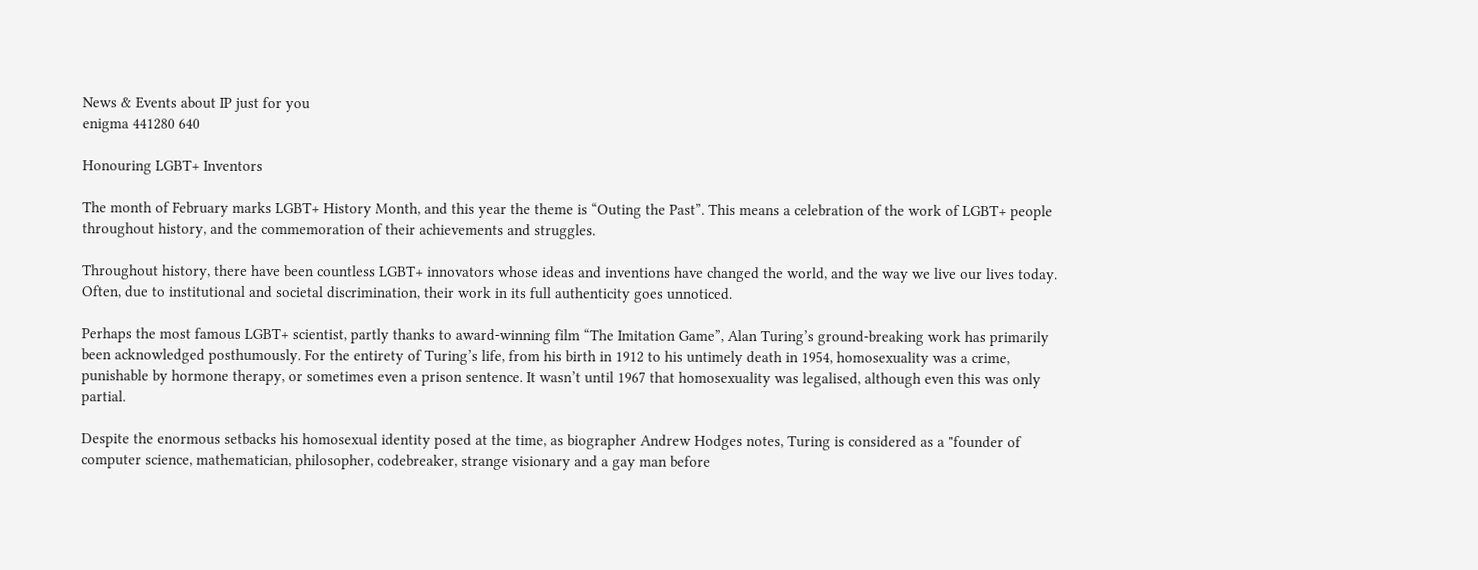News & Events about IP just for you
enigma 441280 640

Honouring LGBT+ Inventors

The month of February marks LGBT+ History Month, and this year the theme is “Outing the Past”. This means a celebration of the work of LGBT+ people throughout history, and the commemoration of their achievements and struggles.

Throughout history, there have been countless LGBT+ innovators whose ideas and inventions have changed the world, and the way we live our lives today. Often, due to institutional and societal discrimination, their work in its full authenticity goes unnoticed.

Perhaps the most famous LGBT+ scientist, partly thanks to award-winning film “The Imitation Game”, Alan Turing’s ground-breaking work has primarily been acknowledged posthumously. For the entirety of Turing’s life, from his birth in 1912 to his untimely death in 1954, homosexuality was a crime, punishable by hormone therapy, or sometimes even a prison sentence. It wasn’t until 1967 that homosexuality was legalised, although even this was only partial.

Despite the enormous setbacks his homosexual identity posed at the time, as biographer Andrew Hodges notes, Turing is considered as a "founder of computer science, mathematician, philosopher, codebreaker, strange visionary and a gay man before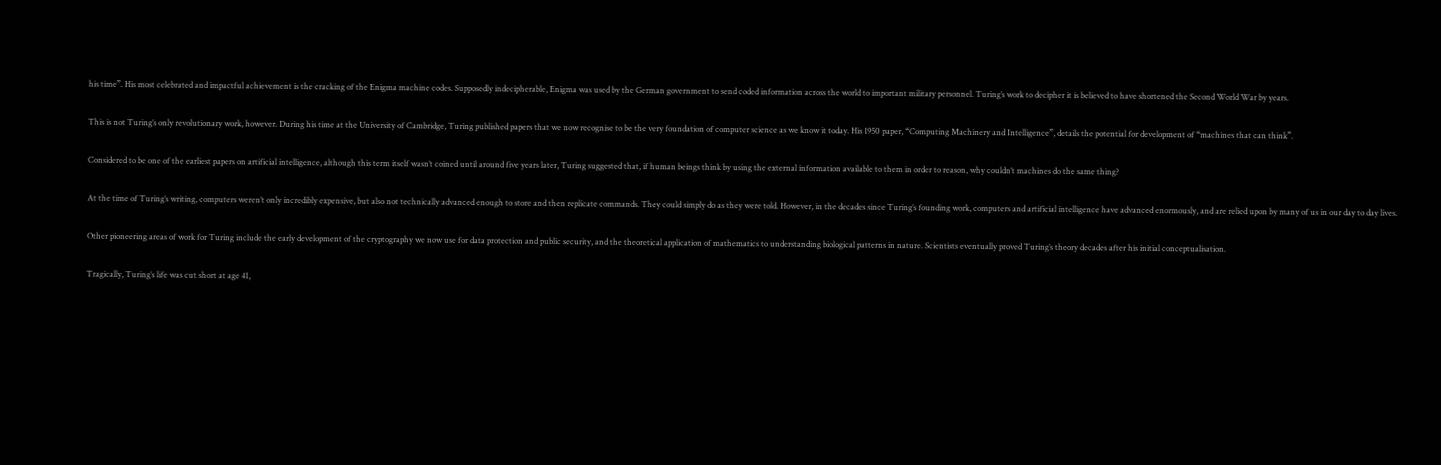his time”. His most celebrated and impactful achievement is the cracking of the Enigma machine codes. Supposedly indecipherable, Enigma was used by the German government to send coded information across the world to important military personnel. Turing’s work to decipher it is believed to have shortened the Second World War by years.

This is not Turing’s only revolutionary work, however. During his time at the University of Cambridge, Turing published papers that we now recognise to be the very foundation of computer science as we know it today. His 1950 paper, “Computing Machinery and Intelligence”, details the potential for development of “machines that can think”.

Considered to be one of the earliest papers on artificial intelligence, although this term itself wasn’t coined until around five years later, Turing suggested that, if human beings think by using the external information available to them in order to reason, why couldn’t machines do the same thing?

At the time of Turing’s writing, computers weren’t only incredibly expensive, but also not technically advanced enough to store and then replicate commands. They could simply do as they were told. However, in the decades since Turing’s founding work, computers and artificial intelligence have advanced enormously, and are relied upon by many of us in our day to day lives.

Other pioneering areas of work for Turing include the early development of the cryptography we now use for data protection and public security, and the theoretical application of mathematics to understanding biological patterns in nature. Scientists eventually proved Turing’s theory decades after his initial conceptualisation.

Tragically, Turing’s life was cut short at age 41,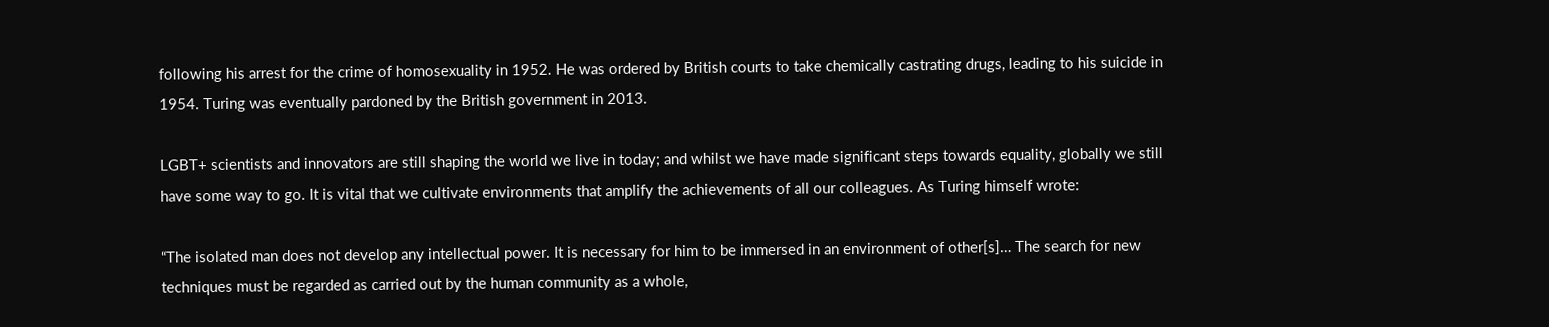following his arrest for the crime of homosexuality in 1952. He was ordered by British courts to take chemically castrating drugs, leading to his suicide in 1954. Turing was eventually pardoned by the British government in 2013.

LGBT+ scientists and innovators are still shaping the world we live in today; and whilst we have made significant steps towards equality, globally we still have some way to go. It is vital that we cultivate environments that amplify the achievements of all our colleagues. As Turing himself wrote:

“The isolated man does not develop any intellectual power. It is necessary for him to be immersed in an environment of other[s]… The search for new techniques must be regarded as carried out by the human community as a whole,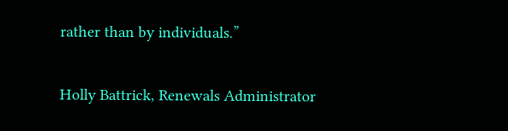rather than by individuals.”


Holly Battrick, Renewals Administrator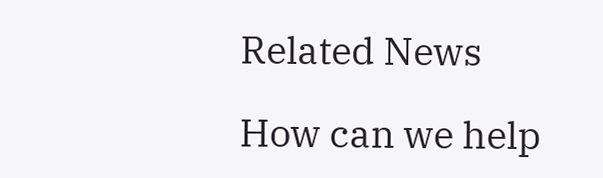Related News

How can we help